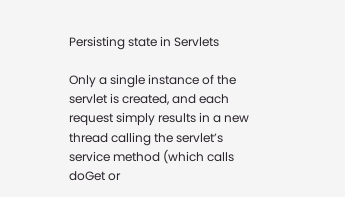Persisting state in Servlets

Only a single instance of the servlet is created, and each request simply results in a new thread calling the servlet’s service method (which calls doGet or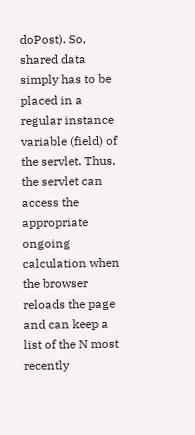doPost). So, shared data simply has to be placed in a regular instance variable (field) of the servlet. Thus, the servlet can access the appropriate ongoing calculation when the browser reloads the page and can keep a list of the N most recently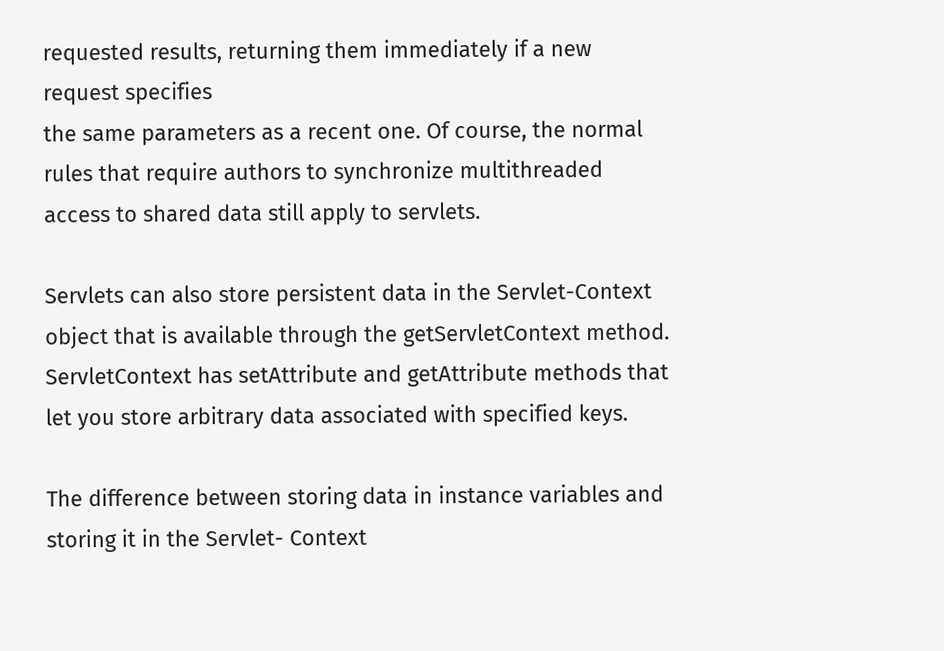requested results, returning them immediately if a new request specifies
the same parameters as a recent one. Of course, the normal rules that require authors to synchronize multithreaded access to shared data still apply to servlets.

Servlets can also store persistent data in the Servlet-Context object that is available through the getServletContext method. ServletContext has setAttribute and getAttribute methods that let you store arbitrary data associated with specified keys.

The difference between storing data in instance variables and storing it in the Servlet- Context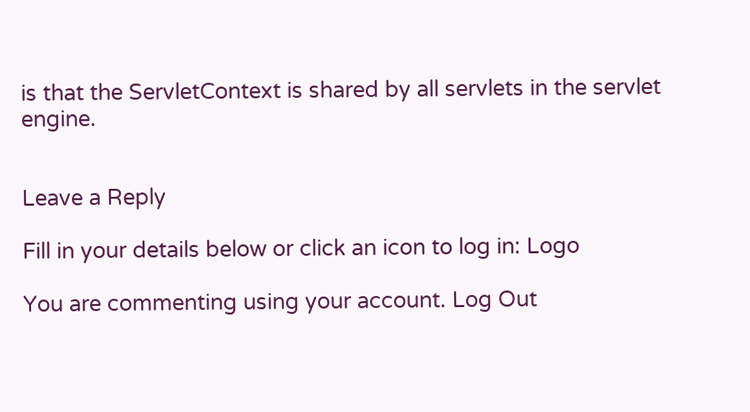is that the ServletContext is shared by all servlets in the servlet engine.


Leave a Reply

Fill in your details below or click an icon to log in: Logo

You are commenting using your account. Log Out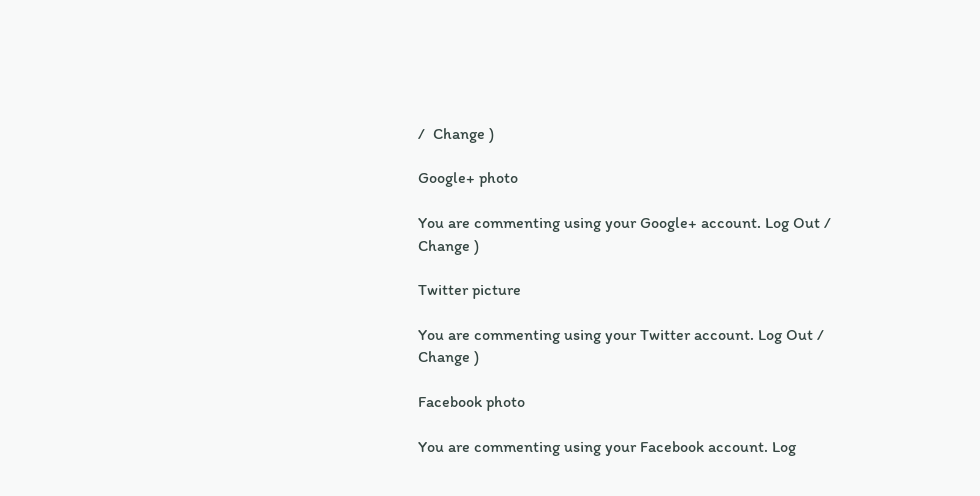/  Change )

Google+ photo

You are commenting using your Google+ account. Log Out /  Change )

Twitter picture

You are commenting using your Twitter account. Log Out /  Change )

Facebook photo

You are commenting using your Facebook account. Log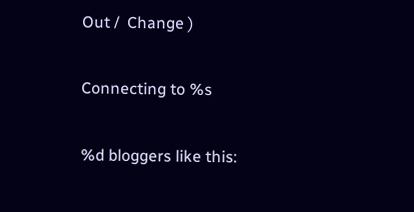Out /  Change )

Connecting to %s

%d bloggers like this: